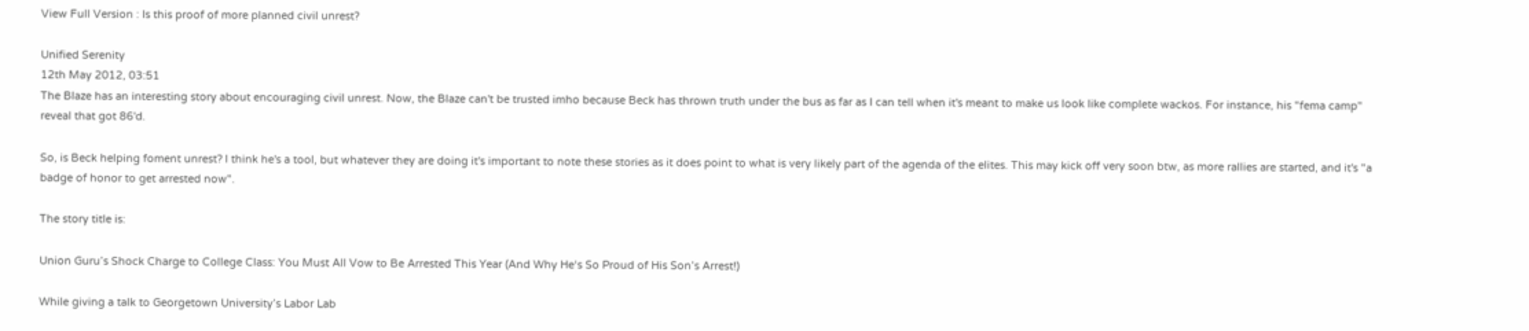View Full Version : Is this proof of more planned civil unrest?

Unified Serenity
12th May 2012, 03:51
The Blaze has an interesting story about encouraging civil unrest. Now, the Blaze can't be trusted imho because Beck has thrown truth under the bus as far as I can tell when it's meant to make us look like complete wackos. For instance, his "fema camp" reveal that got 86'd.

So, is Beck helping foment unrest? I think he's a tool, but whatever they are doing it's important to note these stories as it does point to what is very likely part of the agenda of the elites. This may kick off very soon btw, as more rallies are started, and it's "a badge of honor to get arrested now".

The story title is:

Union Guru’s Shock Charge to College Class: You Must All Vow to Be Arrested This Year (And Why He‘s So Proud of His Son’s Arrest!)

While giving a talk to Georgetown University’s Labor Lab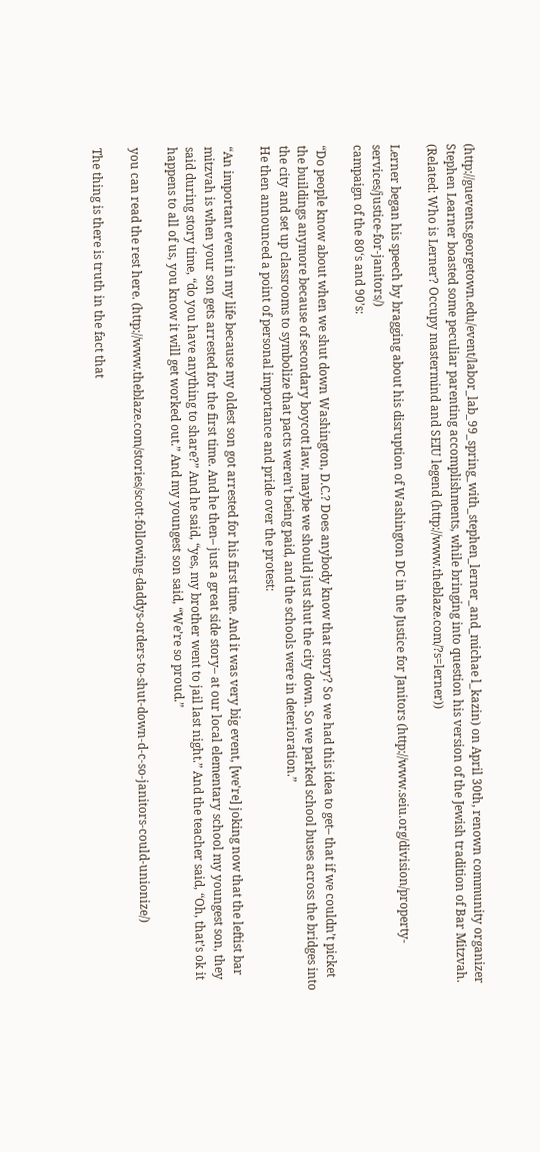(http://guevents.georgetown.edu/event/labor_lab_99_spring_with_stephen_lerner_and_michae l_kazin) on April 30th, renown community organizer Stephen Learner boasted some peculiar parenting accomplishments, while bringing into question his version of the Jewish tradition of Bar Mitzvah.
(Related: Who is Lerner? Occupy mastermind and SEIU legend (http://www.theblaze.com/?s=lerner))

Lerner began his speech by bragging about his disruption of Washington DC in the Justice for Janitors (http://www.seiu.org/division/property-services/justice-for-janitors/)
campaign of the 80‘s and 90’s:

“Do people know about when we shut down Washington, D.C.? Does anybody know that story? So we had this idea to get– that if we couldn’t picket the buildings anymore because of secondary boycott law, maybe we should just shut the city down. So we parked school buses across the bridges into the city and set up classrooms to symbolize that pacts weren’t being paid, and the schools were in deterioration.”
He then announced a point of personal importance and pride over the protest:

“An important event in my life because my oldest son got arrested for his first time. And it was very big event, [we're] joking now that the leftist bar mitzvah is when your son gets arrested for the first time. And he then– just a great side story– at our local elementary school my youngest son, they said during story time, “do you have anything to share?” And he said, “yes, my brother went to jail last night.” And the teacher said, “Oh, that’s ok it happens to all of us, you know it will get worked out.” And my youngest son said, “We’re so proud.”

you can read the rest here. (http://www.theblaze.com/stories/scott-following-daddys-orders-to-shut-down-d-c-so-janitors-could-unionize/)

The thing is there is truth in the fact that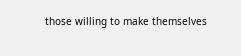those willing to make themselves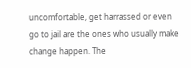uncomfortable, get harrassed or even go to jail are the ones who usually make change happen. The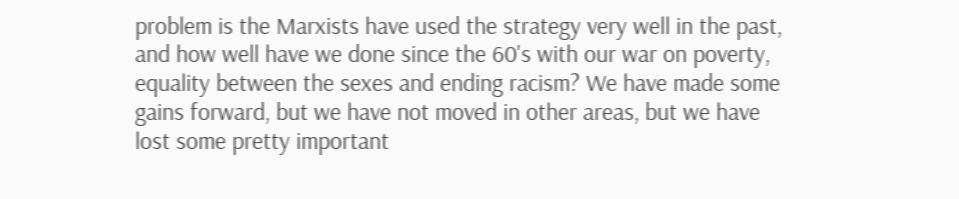problem is the Marxists have used the strategy very well in the past, and how well have we done since the 60's with our war on poverty, equality between the sexes and ending racism? We have made some gains forward, but we have not moved in other areas, but we have lost some pretty important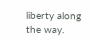liberty along the way.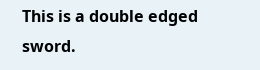This is a double edged sword.